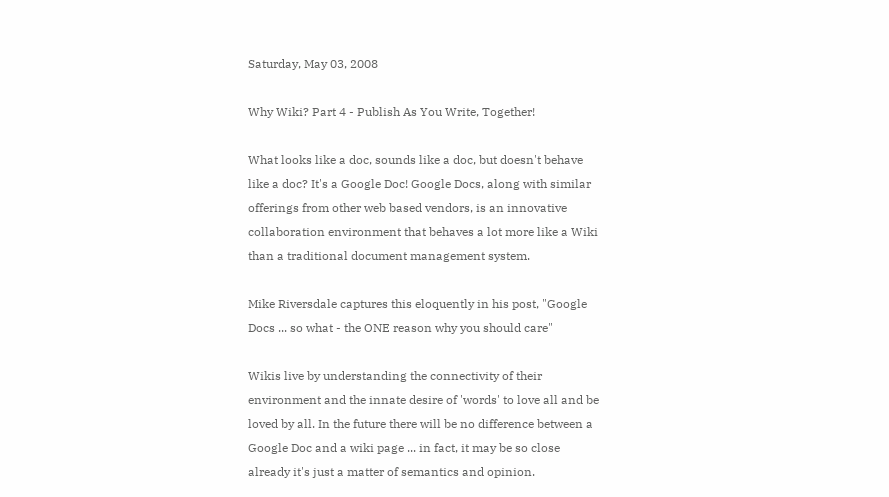Saturday, May 03, 2008

Why Wiki? Part 4 - Publish As You Write, Together!

What looks like a doc, sounds like a doc, but doesn't behave like a doc? It's a Google Doc! Google Docs, along with similar offerings from other web based vendors, is an innovative collaboration environment that behaves a lot more like a Wiki than a traditional document management system.

Mike Riversdale captures this eloquently in his post, "Google Docs ... so what - the ONE reason why you should care"

Wikis live by understanding the connectivity of their environment and the innate desire of 'words' to love all and be loved by all. In the future there will be no difference between a Google Doc and a wiki page ... in fact, it may be so close already it's just a matter of semantics and opinion.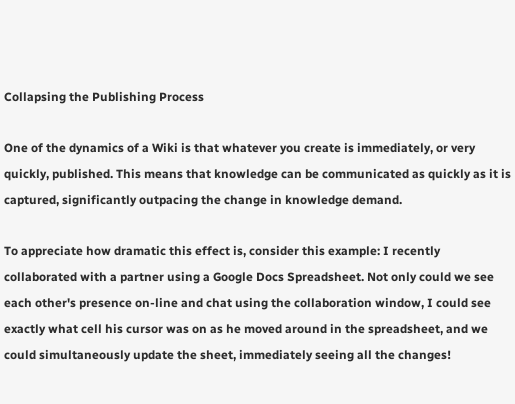Collapsing the Publishing Process

One of the dynamics of a Wiki is that whatever you create is immediately, or very quickly, published. This means that knowledge can be communicated as quickly as it is captured, significantly outpacing the change in knowledge demand.

To appreciate how dramatic this effect is, consider this example: I recently collaborated with a partner using a Google Docs Spreadsheet. Not only could we see each other's presence on-line and chat using the collaboration window, I could see exactly what cell his cursor was on as he moved around in the spreadsheet, and we could simultaneously update the sheet, immediately seeing all the changes!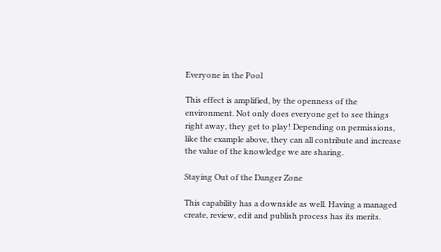Everyone in the Pool

This effect is amplified, by the openness of the environment. Not only does everyone get to see things right away, they get to play! Depending on permissions, like the example above, they can all contribute and increase the value of the knowledge we are sharing.

Staying Out of the Danger Zone

This capability has a downside as well. Having a managed create, review, edit and publish process has its merits.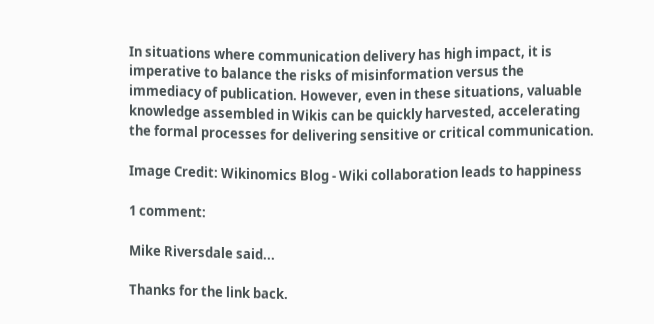In situations where communication delivery has high impact, it is imperative to balance the risks of misinformation versus the immediacy of publication. However, even in these situations, valuable knowledge assembled in Wikis can be quickly harvested, accelerating the formal processes for delivering sensitive or critical communication.

Image Credit: Wikinomics Blog - Wiki collaboration leads to happiness

1 comment:

Mike Riversdale said...

Thanks for the link back.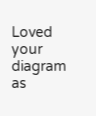Loved your diagram as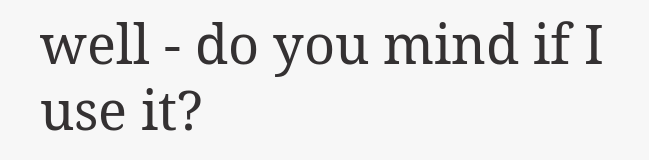well - do you mind if I use it?